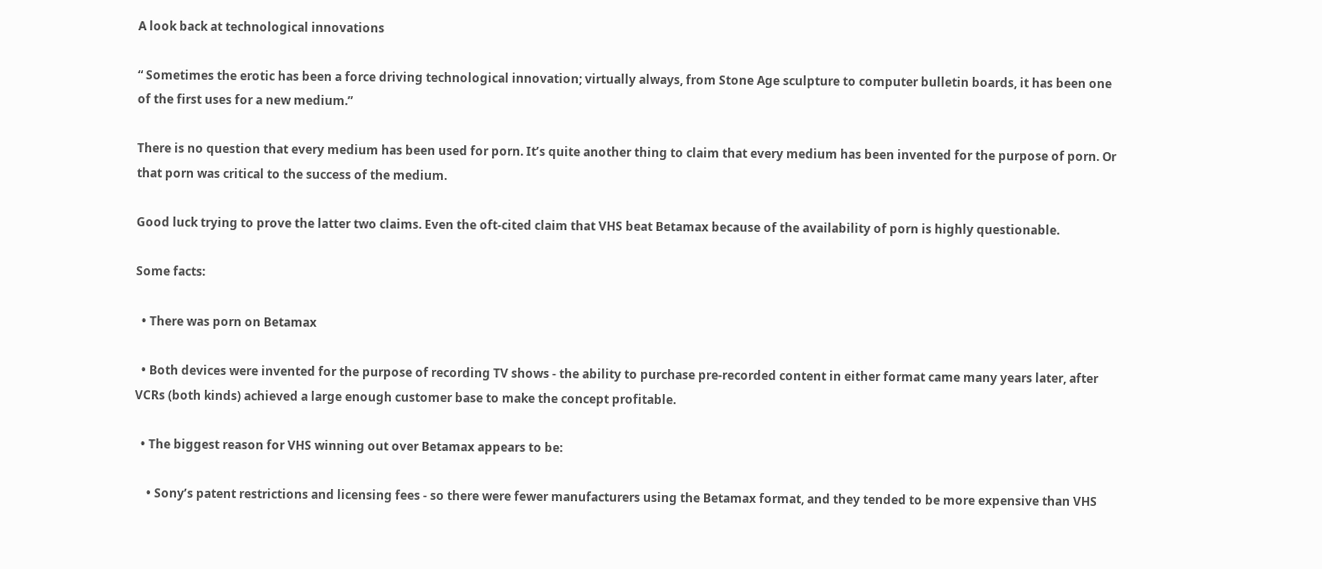A look back at technological innovations

“ Sometimes the erotic has been a force driving technological innovation; virtually always, from Stone Age sculpture to computer bulletin boards, it has been one of the first uses for a new medium.”

There is no question that every medium has been used for porn. It’s quite another thing to claim that every medium has been invented for the purpose of porn. Or that porn was critical to the success of the medium.

Good luck trying to prove the latter two claims. Even the oft-cited claim that VHS beat Betamax because of the availability of porn is highly questionable.

Some facts:

  • There was porn on Betamax

  • Both devices were invented for the purpose of recording TV shows - the ability to purchase pre-recorded content in either format came many years later, after VCRs (both kinds) achieved a large enough customer base to make the concept profitable.

  • The biggest reason for VHS winning out over Betamax appears to be:

    • Sony’s patent restrictions and licensing fees - so there were fewer manufacturers using the Betamax format, and they tended to be more expensive than VHS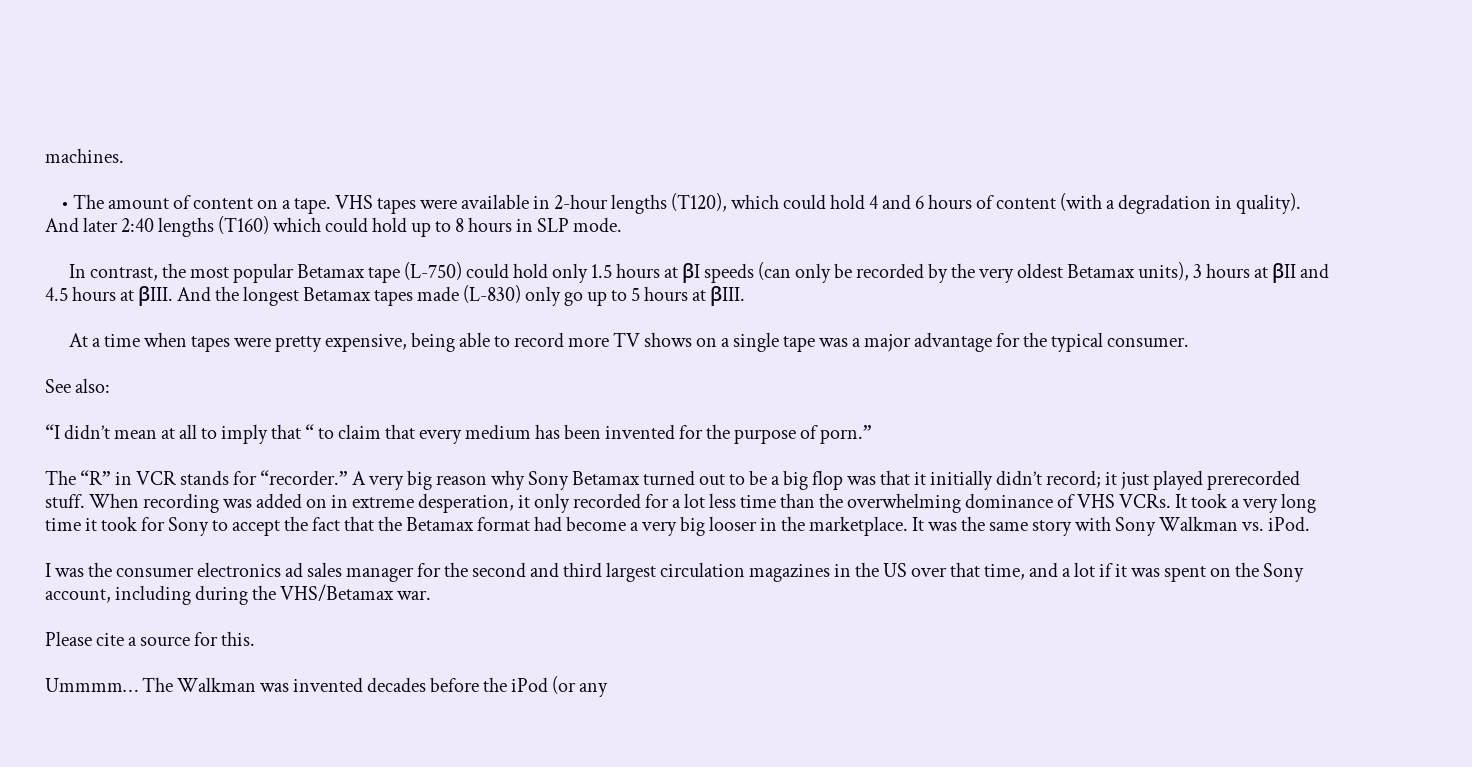machines.

    • The amount of content on a tape. VHS tapes were available in 2-hour lengths (T120), which could hold 4 and 6 hours of content (with a degradation in quality). And later 2:40 lengths (T160) which could hold up to 8 hours in SLP mode.

      In contrast, the most popular Betamax tape (L-750) could hold only 1.5 hours at βI speeds (can only be recorded by the very oldest Betamax units), 3 hours at βII and 4.5 hours at βIII. And the longest Betamax tapes made (L-830) only go up to 5 hours at βIII.

      At a time when tapes were pretty expensive, being able to record more TV shows on a single tape was a major advantage for the typical consumer.

See also:

“I didn’t mean at all to imply that “ to claim that every medium has been invented for the purpose of porn.”

The “R” in VCR stands for “recorder.” A very big reason why Sony Betamax turned out to be a big flop was that it initially didn’t record; it just played prerecorded stuff. When recording was added on in extreme desperation, it only recorded for a lot less time than the overwhelming dominance of VHS VCRs. It took a very long time it took for Sony to accept the fact that the Betamax format had become a very big looser in the marketplace. It was the same story with Sony Walkman vs. iPod.

I was the consumer electronics ad sales manager for the second and third largest circulation magazines in the US over that time, and a lot if it was spent on the Sony account, including during the VHS/Betamax war.

Please cite a source for this.

Ummmm… The Walkman was invented decades before the iPod (or any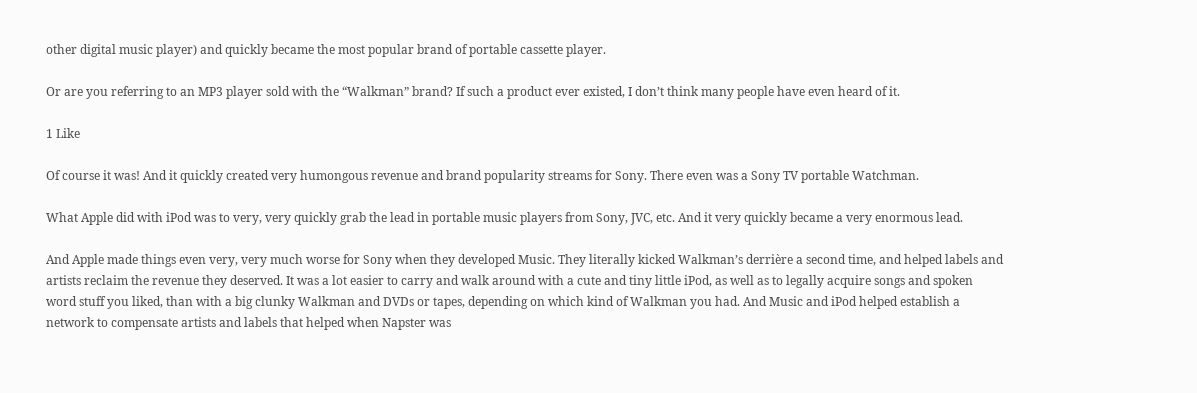other digital music player) and quickly became the most popular brand of portable cassette player.

Or are you referring to an MP3 player sold with the “Walkman” brand? If such a product ever existed, I don’t think many people have even heard of it.

1 Like

Of course it was! And it quickly created very humongous revenue and brand popularity streams for Sony. There even was a Sony TV portable Watchman.

What Apple did with iPod was to very, very quickly grab the lead in portable music players from Sony, JVC, etc. And it very quickly became a very enormous lead.

And Apple made things even very, very much worse for Sony when they developed Music. They literally kicked Walkman’s derrière a second time, and helped labels and artists reclaim the revenue they deserved. It was a lot easier to carry and walk around with a cute and tiny little iPod, as well as to legally acquire songs and spoken word stuff you liked, than with a big clunky Walkman and DVDs or tapes, depending on which kind of Walkman you had. And Music and iPod helped establish a network to compensate artists and labels that helped when Napster was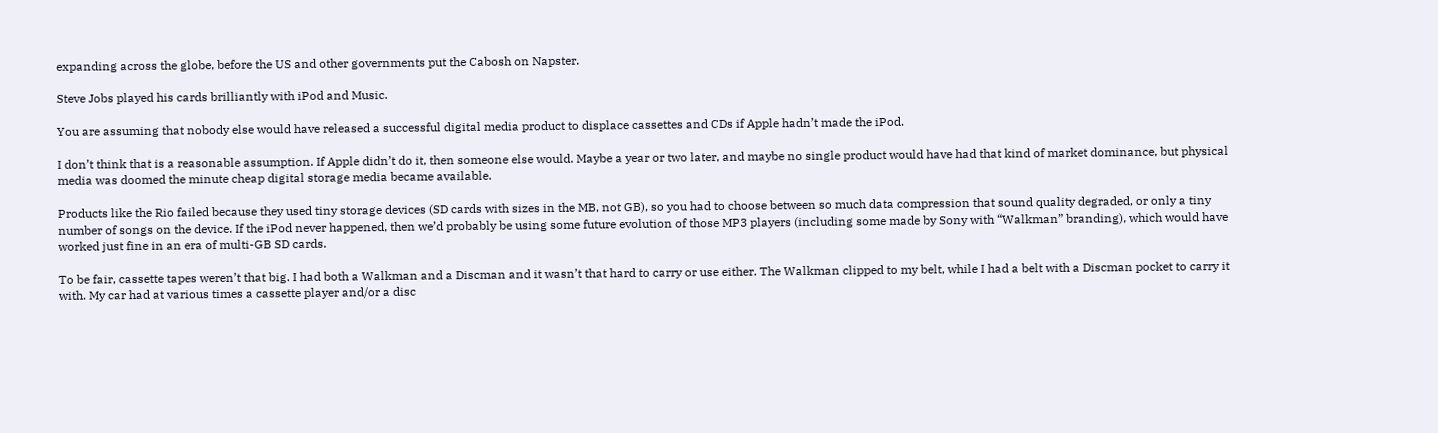expanding across the globe, before the US and other governments put the Cabosh on Napster.

Steve Jobs played his cards brilliantly with iPod and Music.

You are assuming that nobody else would have released a successful digital media product to displace cassettes and CDs if Apple hadn’t made the iPod.

I don’t think that is a reasonable assumption. If Apple didn’t do it, then someone else would. Maybe a year or two later, and maybe no single product would have had that kind of market dominance, but physical media was doomed the minute cheap digital storage media became available.

Products like the Rio failed because they used tiny storage devices (SD cards with sizes in the MB, not GB), so you had to choose between so much data compression that sound quality degraded, or only a tiny number of songs on the device. If the iPod never happened, then we’d probably be using some future evolution of those MP3 players (including some made by Sony with “Walkman” branding), which would have worked just fine in an era of multi-GB SD cards.

To be fair, cassette tapes weren’t that big. I had both a Walkman and a Discman and it wasn’t that hard to carry or use either. The Walkman clipped to my belt, while I had a belt with a Discman pocket to carry it with. My car had at various times a cassette player and/or a disc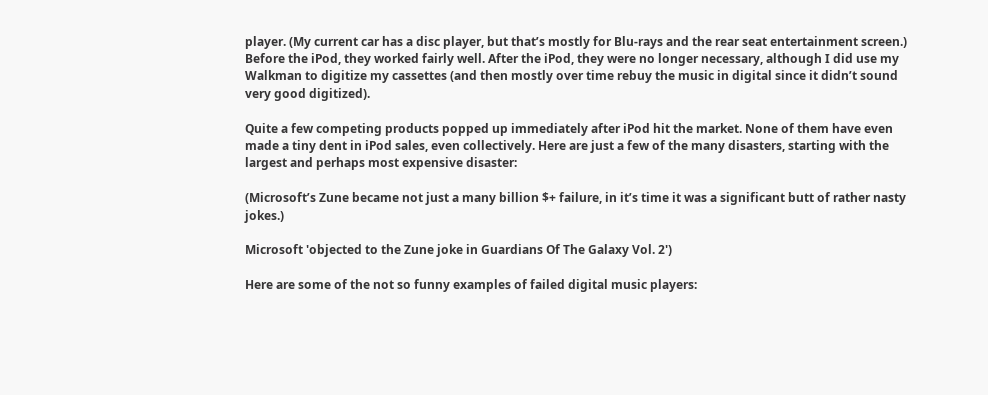player. (My current car has a disc player, but that’s mostly for Blu-rays and the rear seat entertainment screen.) Before the iPod, they worked fairly well. After the iPod, they were no longer necessary, although I did use my Walkman to digitize my cassettes (and then mostly over time rebuy the music in digital since it didn’t sound very good digitized).

Quite a few competing products popped up immediately after iPod hit the market. None of them have even made a tiny dent in iPod sales, even collectively. Here are just a few of the many disasters, starting with the largest and perhaps most expensive disaster:

(Microsoft’s Zune became not just a many billion $+ failure, in it’s time it was a significant butt of rather nasty jokes.)

Microsoft 'objected to the Zune joke in Guardians Of The Galaxy Vol. 2')

Here are some of the not so funny examples of failed digital music players: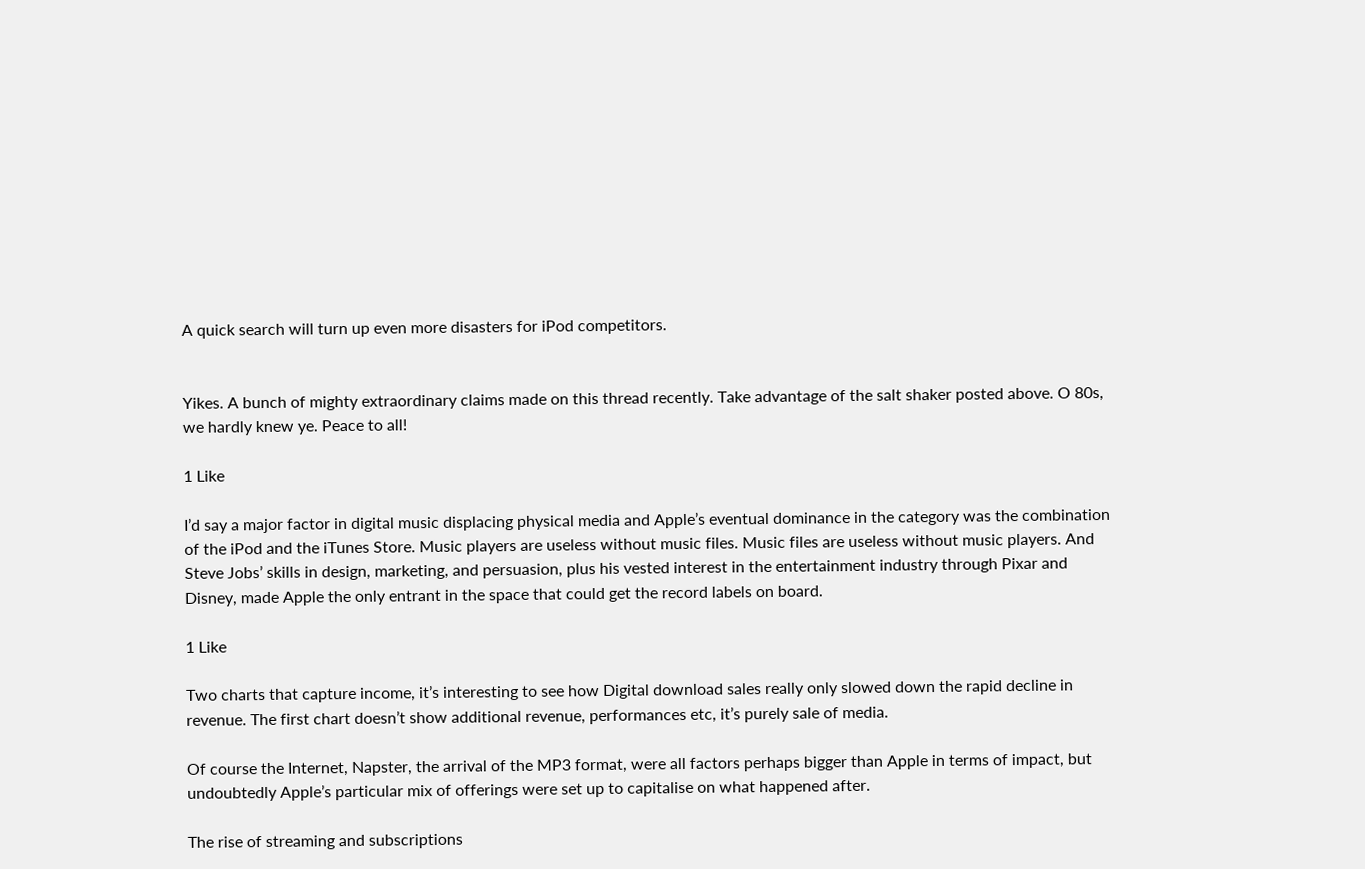A quick search will turn up even more disasters for iPod competitors.


Yikes. A bunch of mighty extraordinary claims made on this thread recently. Take advantage of the salt shaker posted above. O 80s, we hardly knew ye. Peace to all!

1 Like

I’d say a major factor in digital music displacing physical media and Apple’s eventual dominance in the category was the combination of the iPod and the iTunes Store. Music players are useless without music files. Music files are useless without music players. And Steve Jobs’ skills in design, marketing, and persuasion, plus his vested interest in the entertainment industry through Pixar and Disney, made Apple the only entrant in the space that could get the record labels on board.

1 Like

Two charts that capture income, it’s interesting to see how Digital download sales really only slowed down the rapid decline in revenue. The first chart doesn’t show additional revenue, performances etc, it’s purely sale of media.

Of course the Internet, Napster, the arrival of the MP3 format, were all factors perhaps bigger than Apple in terms of impact, but undoubtedly Apple’s particular mix of offerings were set up to capitalise on what happened after.

The rise of streaming and subscriptions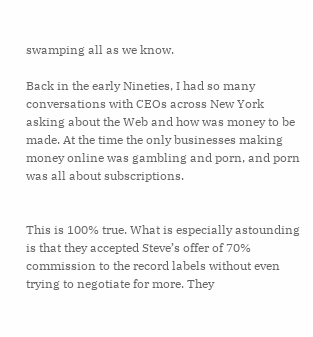swamping all as we know.

Back in the early Nineties, I had so many conversations with CEOs across New York asking about the Web and how was money to be made. At the time the only businesses making money online was gambling and porn, and porn was all about subscriptions.


This is 100% true. What is especially astounding is that they accepted Steve’s offer of 70% commission to the record labels without even trying to negotiate for more. They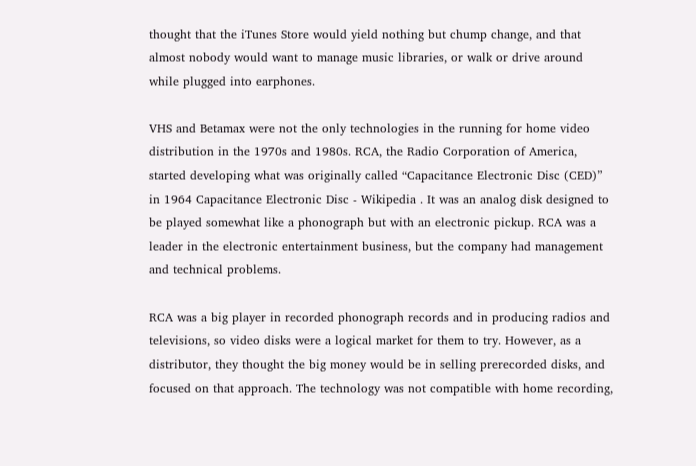thought that the iTunes Store would yield nothing but chump change, and that almost nobody would want to manage music libraries, or walk or drive around while plugged into earphones.

VHS and Betamax were not the only technologies in the running for home video distribution in the 1970s and 1980s. RCA, the Radio Corporation of America, started developing what was originally called “Capacitance Electronic Disc (CED)” in 1964 Capacitance Electronic Disc - Wikipedia . It was an analog disk designed to be played somewhat like a phonograph but with an electronic pickup. RCA was a leader in the electronic entertainment business, but the company had management and technical problems.

RCA was a big player in recorded phonograph records and in producing radios and televisions, so video disks were a logical market for them to try. However, as a distributor, they thought the big money would be in selling prerecorded disks, and focused on that approach. The technology was not compatible with home recording,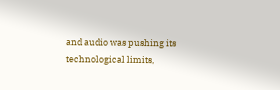and audio was pushing its technological limits,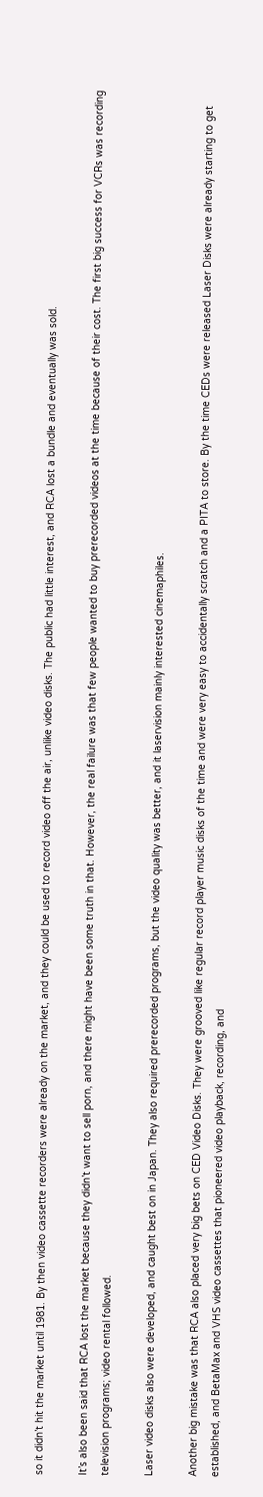so it didn’t hit the market until 1981. By then video cassette recorders were already on the market, and they could be used to record video off the air, unlike video disks. The public had little interest, and RCA lost a bundle and eventually was sold.

It’s also been said that RCA lost the market because they didn’t want to sell porn, and there might have been some truth in that. However, the real failure was that few people wanted to buy prerecorded videos at the time because of their cost. The first big success for VCRs was recording television programs; video rental followed.

Laser video disks also were developed, and caught best on in Japan. They also required prerecorded programs, but the video quality was better, and it laservision mainly interested cinemaphiles.

Another big mistake was that RCA also placed very big bets on CED Video Disks. They were grooved like regular record player music disks of the time and were very easy to accidentally scratch and a PITA to store. By the time CEDs were released Laser Disks were already starting to get established, and BetaMax and VHS video cassettes that pioneered video playback, recording, and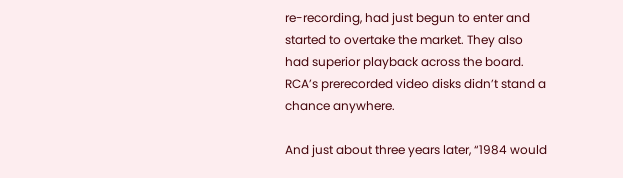re-recording, had just begun to enter and started to overtake the market. They also had superior playback across the board. RCA’s prerecorded video disks didn’t stand a chance anywhere.

And just about three years later, “1984 would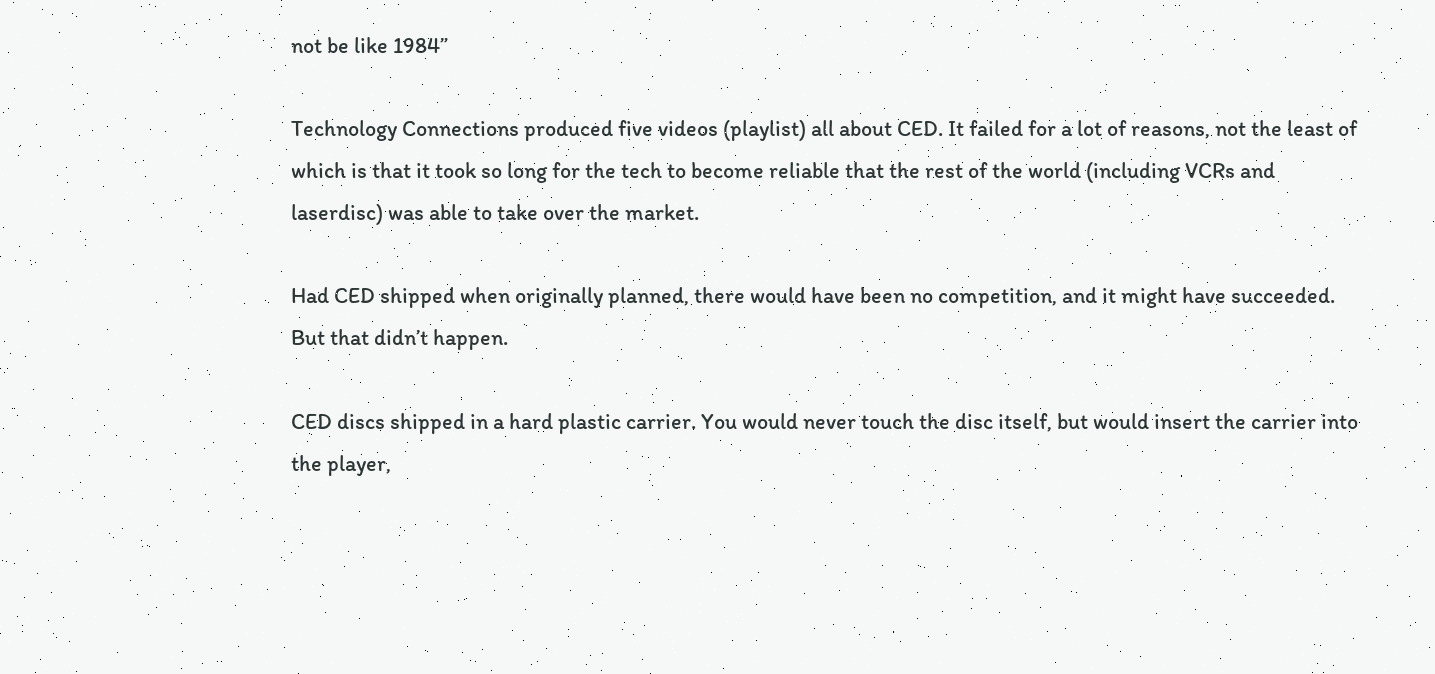not be like 1984”

Technology Connections produced five videos (playlist) all about CED. It failed for a lot of reasons, not the least of which is that it took so long for the tech to become reliable that the rest of the world (including VCRs and laserdisc) was able to take over the market.

Had CED shipped when originally planned, there would have been no competition, and it might have succeeded. But that didn’t happen.

CED discs shipped in a hard plastic carrier. You would never touch the disc itself, but would insert the carrier into the player,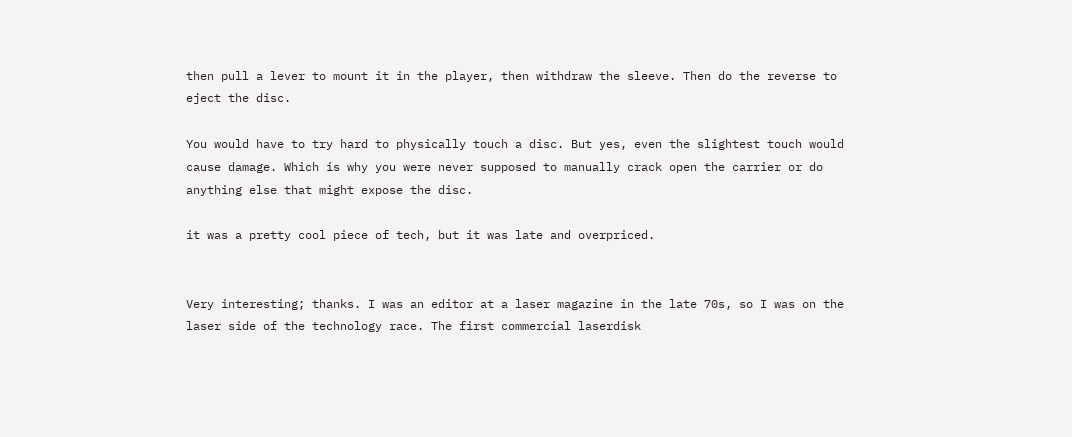then pull a lever to mount it in the player, then withdraw the sleeve. Then do the reverse to eject the disc.

You would have to try hard to physically touch a disc. But yes, even the slightest touch would cause damage. Which is why you were never supposed to manually crack open the carrier or do anything else that might expose the disc.

it was a pretty cool piece of tech, but it was late and overpriced.


Very interesting; thanks. I was an editor at a laser magazine in the late 70s, so I was on the laser side of the technology race. The first commercial laserdisk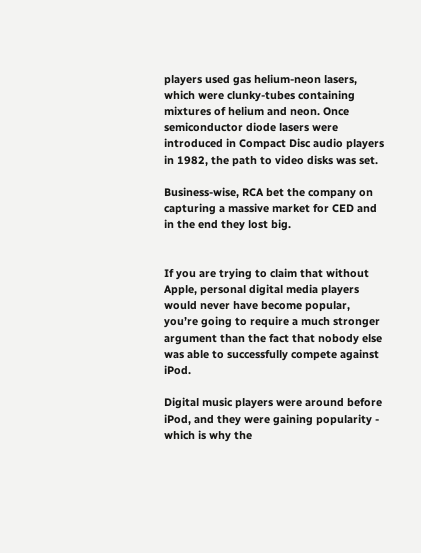players used gas helium-neon lasers, which were clunky-tubes containing mixtures of helium and neon. Once semiconductor diode lasers were introduced in Compact Disc audio players in 1982, the path to video disks was set.

Business-wise, RCA bet the company on capturing a massive market for CED and in the end they lost big.


If you are trying to claim that without Apple, personal digital media players would never have become popular, you’re going to require a much stronger argument than the fact that nobody else was able to successfully compete against iPod.

Digital music players were around before iPod, and they were gaining popularity - which is why the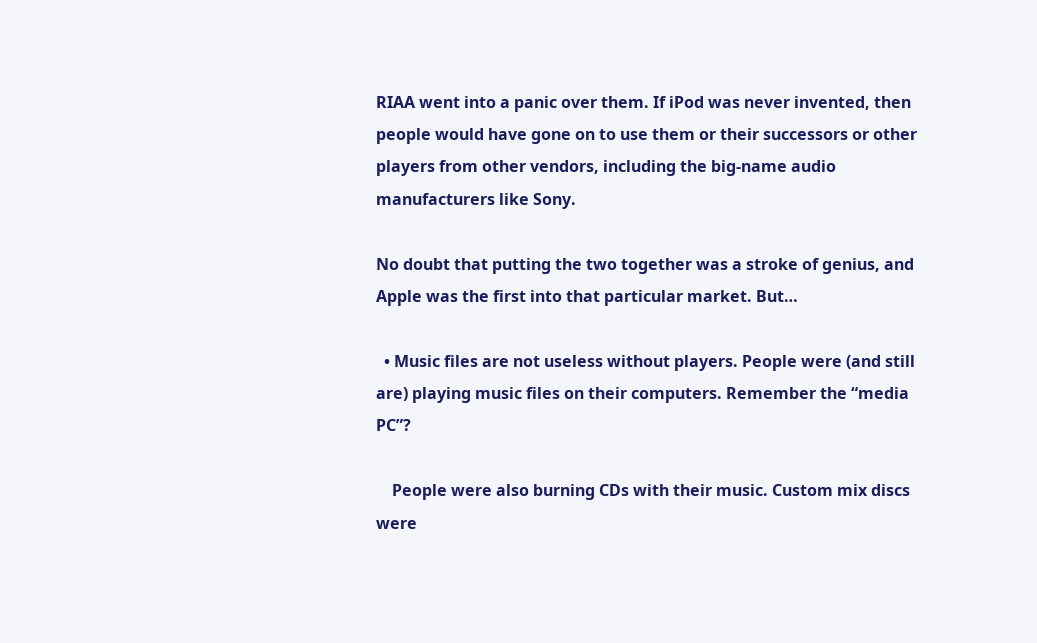RIAA went into a panic over them. If iPod was never invented, then people would have gone on to use them or their successors or other players from other vendors, including the big-name audio manufacturers like Sony.

No doubt that putting the two together was a stroke of genius, and Apple was the first into that particular market. But…

  • Music files are not useless without players. People were (and still are) playing music files on their computers. Remember the “media PC”?

    People were also burning CDs with their music. Custom mix discs were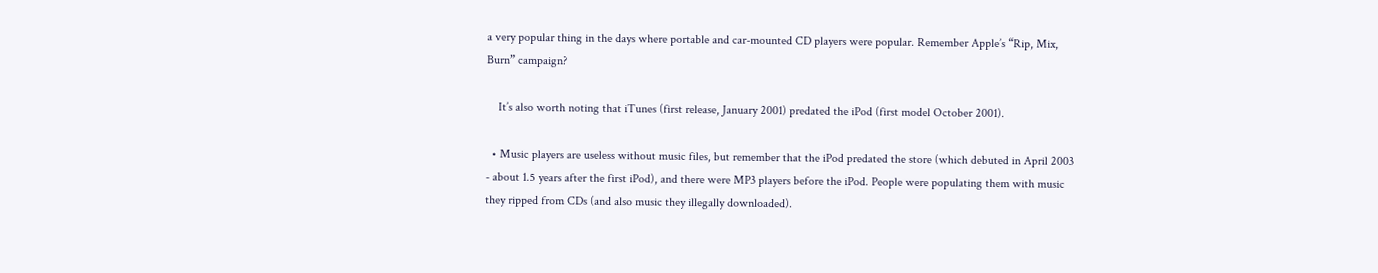a very popular thing in the days where portable and car-mounted CD players were popular. Remember Apple’s “Rip, Mix, Burn” campaign?

    It’s also worth noting that iTunes (first release, January 2001) predated the iPod (first model October 2001).

  • Music players are useless without music files, but remember that the iPod predated the store (which debuted in April 2003 - about 1.5 years after the first iPod), and there were MP3 players before the iPod. People were populating them with music they ripped from CDs (and also music they illegally downloaded).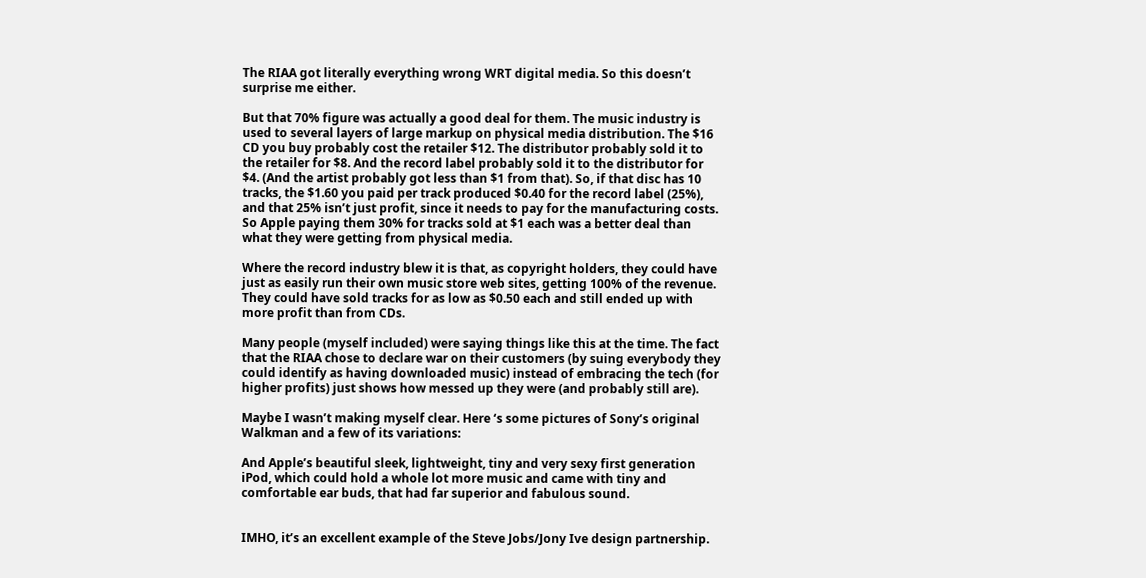The RIAA got literally everything wrong WRT digital media. So this doesn’t surprise me either.

But that 70% figure was actually a good deal for them. The music industry is used to several layers of large markup on physical media distribution. The $16 CD you buy probably cost the retailer $12. The distributor probably sold it to the retailer for $8. And the record label probably sold it to the distributor for $4. (And the artist probably got less than $1 from that). So, if that disc has 10 tracks, the $1.60 you paid per track produced $0.40 for the record label (25%), and that 25% isn’t just profit, since it needs to pay for the manufacturing costs. So Apple paying them 30% for tracks sold at $1 each was a better deal than what they were getting from physical media.

Where the record industry blew it is that, as copyright holders, they could have just as easily run their own music store web sites, getting 100% of the revenue. They could have sold tracks for as low as $0.50 each and still ended up with more profit than from CDs.

Many people (myself included) were saying things like this at the time. The fact that the RIAA chose to declare war on their customers (by suing everybody they could identify as having downloaded music) instead of embracing the tech (for higher profits) just shows how messed up they were (and probably still are).

Maybe I wasn’t making myself clear. Here ‘s some pictures of Sony’s original Walkman and a few of its variations:

And Apple’s beautiful sleek, lightweight, tiny and very sexy first generation iPod, which could hold a whole lot more music and came with tiny and comfortable ear buds, that had far superior and fabulous sound.


IMHO, it’s an excellent example of the Steve Jobs/Jony Ive design partnership.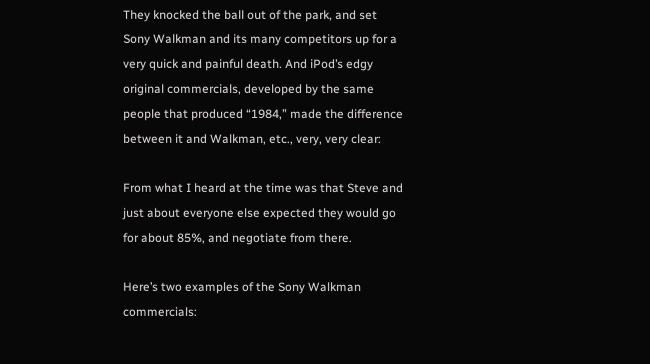They knocked the ball out of the park, and set Sony Walkman and its many competitors up for a very quick and painful death. And iPod’s edgy original commercials, developed by the same people that produced “1984,” made the difference between it and Walkman, etc., very, very clear:

From what I heard at the time was that Steve and just about everyone else expected they would go for about 85%, and negotiate from there.

Here’s two examples of the Sony Walkman commercials: